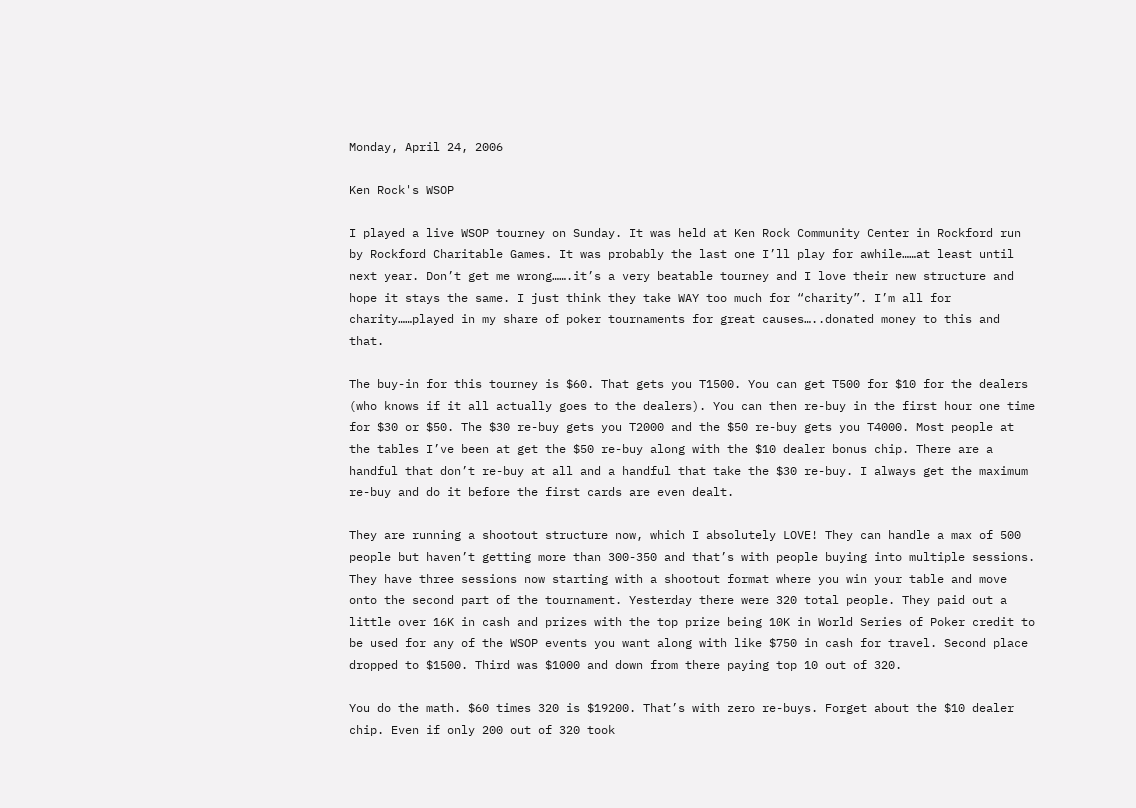Monday, April 24, 2006

Ken Rock's WSOP

I played a live WSOP tourney on Sunday. It was held at Ken Rock Community Center in Rockford run by Rockford Charitable Games. It was probably the last one I’ll play for awhile……at least until next year. Don’t get me wrong…….it’s a very beatable tourney and I love their new structure and hope it stays the same. I just think they take WAY too much for “charity”. I’m all for charity……played in my share of poker tournaments for great causes…..donated money to this and that.

The buy-in for this tourney is $60. That gets you T1500. You can get T500 for $10 for the dealers (who knows if it all actually goes to the dealers). You can then re-buy in the first hour one time for $30 or $50. The $30 re-buy gets you T2000 and the $50 re-buy gets you T4000. Most people at the tables I’ve been at get the $50 re-buy along with the $10 dealer bonus chip. There are a handful that don’t re-buy at all and a handful that take the $30 re-buy. I always get the maximum re-buy and do it before the first cards are even dealt.

They are running a shootout structure now, which I absolutely LOVE! They can handle a max of 500 people but haven’t getting more than 300-350 and that’s with people buying into multiple sessions. They have three sessions now starting with a shootout format where you win your table and move onto the second part of the tournament. Yesterday there were 320 total people. They paid out a little over 16K in cash and prizes with the top prize being 10K in World Series of Poker credit to be used for any of the WSOP events you want along with like $750 in cash for travel. Second place dropped to $1500. Third was $1000 and down from there paying top 10 out of 320.

You do the math. $60 times 320 is $19200. That’s with zero re-buys. Forget about the $10 dealer chip. Even if only 200 out of 320 took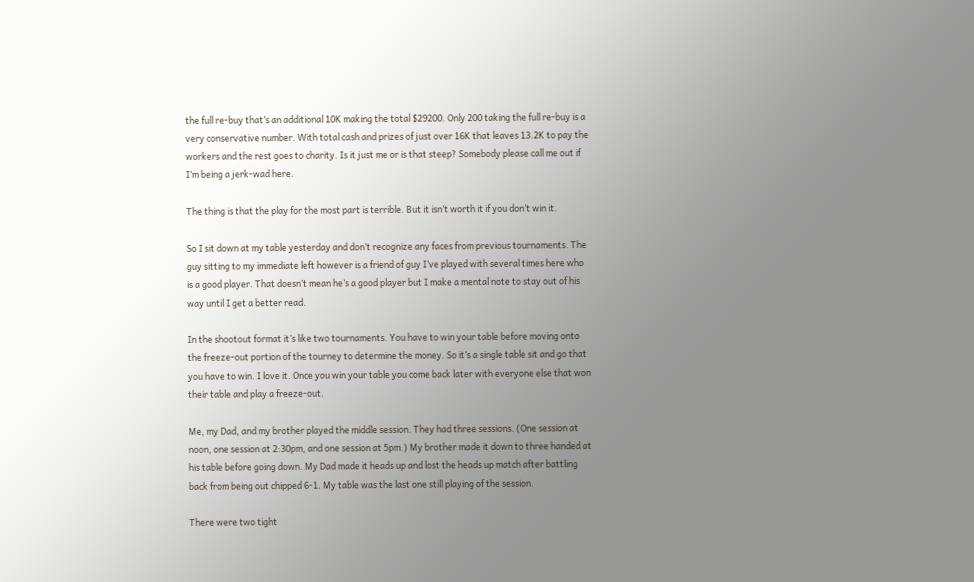the full re-buy that’s an additional 10K making the total $29200. Only 200 taking the full re-buy is a very conservative number. With total cash and prizes of just over 16K that leaves 13.2K to pay the workers and the rest goes to charity. Is it just me or is that steep? Somebody please call me out if I’m being a jerk-wad here.

The thing is that the play for the most part is terrible. But it isn’t worth it if you don’t win it.

So I sit down at my table yesterday and don’t recognize any faces from previous tournaments. The guy sitting to my immediate left however is a friend of guy I’ve played with several times here who is a good player. That doesn’t mean he’s a good player but I make a mental note to stay out of his way until I get a better read.

In the shootout format it’s like two tournaments. You have to win your table before moving onto the freeze-out portion of the tourney to determine the money. So it’s a single table sit and go that you have to win. I love it. Once you win your table you come back later with everyone else that won their table and play a freeze-out.

Me, my Dad, and my brother played the middle session. They had three sessions. (One session at noon, one session at 2:30pm, and one session at 5pm.) My brother made it down to three handed at his table before going down. My Dad made it heads up and lost the heads up match after battling back from being out chipped 6-1. My table was the last one still playing of the session.

There were two tight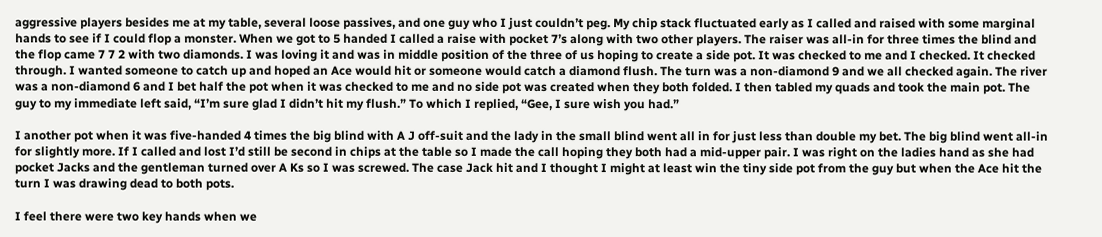aggressive players besides me at my table, several loose passives, and one guy who I just couldn’t peg. My chip stack fluctuated early as I called and raised with some marginal hands to see if I could flop a monster. When we got to 5 handed I called a raise with pocket 7’s along with two other players. The raiser was all-in for three times the blind and the flop came 7 7 2 with two diamonds. I was loving it and was in middle position of the three of us hoping to create a side pot. It was checked to me and I checked. It checked through. I wanted someone to catch up and hoped an Ace would hit or someone would catch a diamond flush. The turn was a non-diamond 9 and we all checked again. The river was a non-diamond 6 and I bet half the pot when it was checked to me and no side pot was created when they both folded. I then tabled my quads and took the main pot. The guy to my immediate left said, “I’m sure glad I didn’t hit my flush.” To which I replied, “Gee, I sure wish you had.”

I another pot when it was five-handed 4 times the big blind with A J off-suit and the lady in the small blind went all in for just less than double my bet. The big blind went all-in for slightly more. If I called and lost I’d still be second in chips at the table so I made the call hoping they both had a mid-upper pair. I was right on the ladies hand as she had pocket Jacks and the gentleman turned over A Ks so I was screwed. The case Jack hit and I thought I might at least win the tiny side pot from the guy but when the Ace hit the turn I was drawing dead to both pots.

I feel there were two key hands when we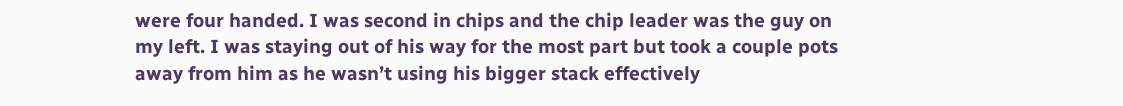were four handed. I was second in chips and the chip leader was the guy on my left. I was staying out of his way for the most part but took a couple pots away from him as he wasn’t using his bigger stack effectively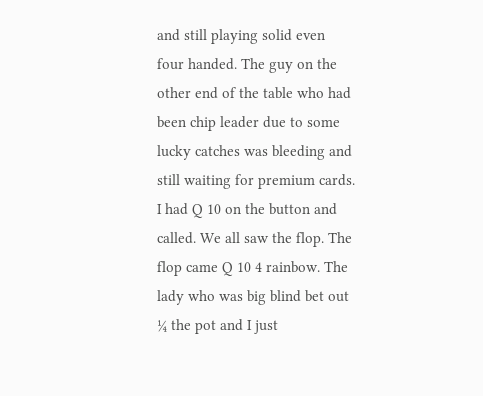and still playing solid even four handed. The guy on the other end of the table who had been chip leader due to some lucky catches was bleeding and still waiting for premium cards. I had Q 10 on the button and called. We all saw the flop. The flop came Q 10 4 rainbow. The lady who was big blind bet out ¼ the pot and I just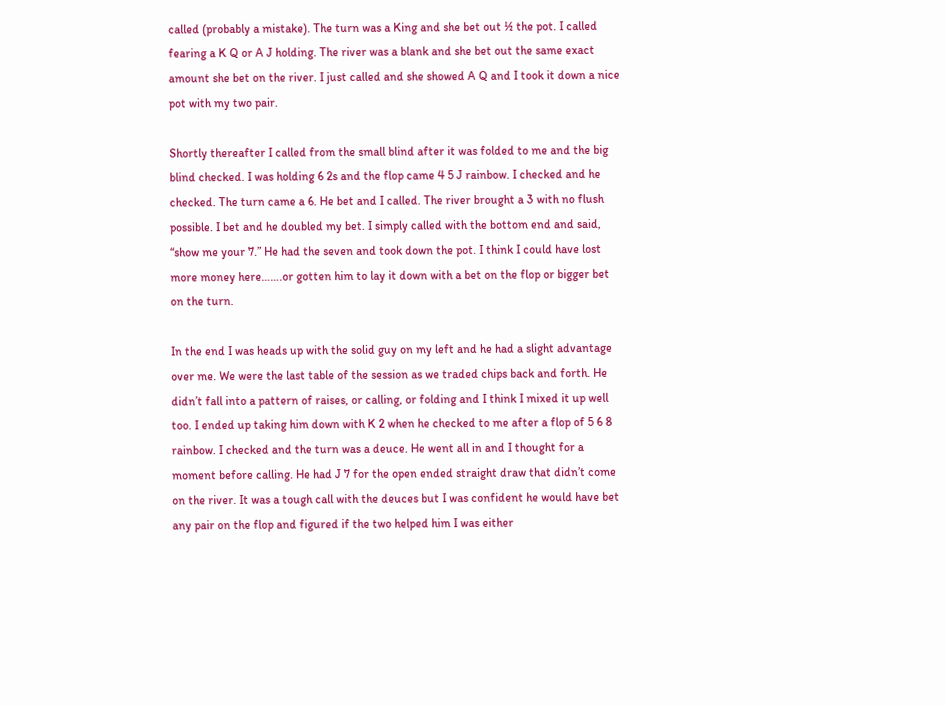called (probably a mistake). The turn was a King and she bet out ½ the pot. I called fearing a K Q or A J holding. The river was a blank and she bet out the same exact amount she bet on the river. I just called and she showed A Q and I took it down a nice pot with my two pair.

Shortly thereafter I called from the small blind after it was folded to me and the big blind checked. I was holding 6 2s and the flop came 4 5 J rainbow. I checked and he checked. The turn came a 6. He bet and I called. The river brought a 3 with no flush possible. I bet and he doubled my bet. I simply called with the bottom end and said, “show me your 7.” He had the seven and took down the pot. I think I could have lost more money here…….or gotten him to lay it down with a bet on the flop or bigger bet on the turn.

In the end I was heads up with the solid guy on my left and he had a slight advantage over me. We were the last table of the session as we traded chips back and forth. He didn’t fall into a pattern of raises, or calling, or folding and I think I mixed it up well too. I ended up taking him down with K 2 when he checked to me after a flop of 5 6 8 rainbow. I checked and the turn was a deuce. He went all in and I thought for a moment before calling. He had J 7 for the open ended straight draw that didn’t come on the river. It was a tough call with the deuces but I was confident he would have bet any pair on the flop and figured if the two helped him I was either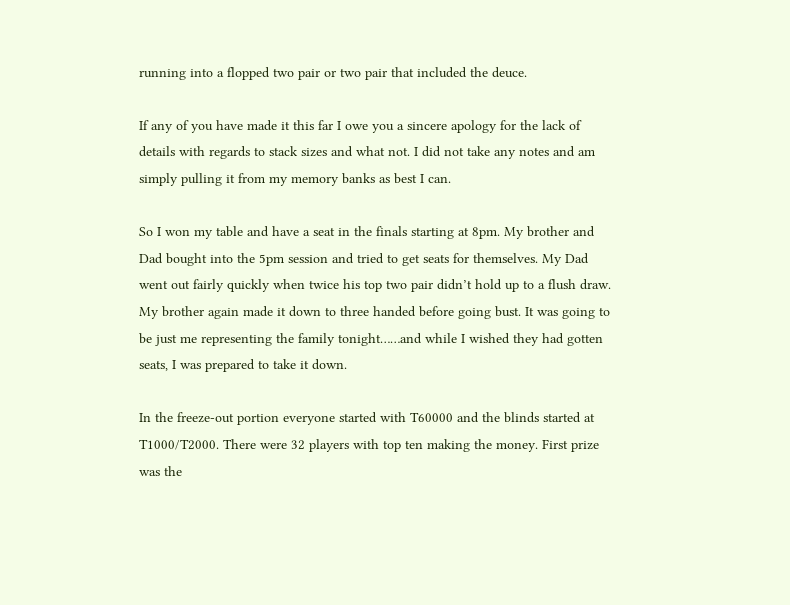running into a flopped two pair or two pair that included the deuce.

If any of you have made it this far I owe you a sincere apology for the lack of details with regards to stack sizes and what not. I did not take any notes and am simply pulling it from my memory banks as best I can.

So I won my table and have a seat in the finals starting at 8pm. My brother and Dad bought into the 5pm session and tried to get seats for themselves. My Dad went out fairly quickly when twice his top two pair didn’t hold up to a flush draw. My brother again made it down to three handed before going bust. It was going to be just me representing the family tonight……and while I wished they had gotten seats, I was prepared to take it down.

In the freeze-out portion everyone started with T60000 and the blinds started at T1000/T2000. There were 32 players with top ten making the money. First prize was the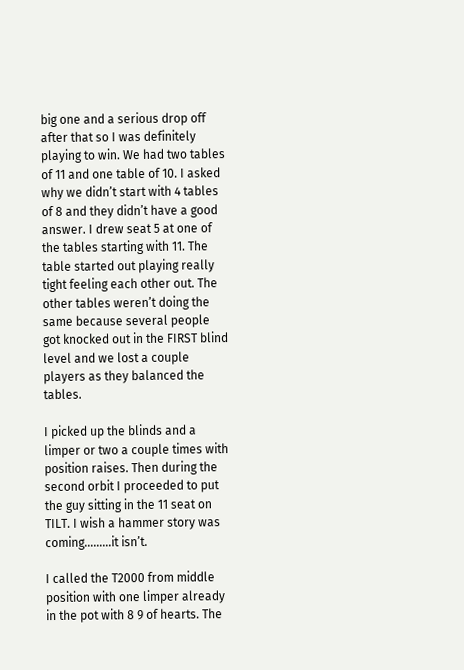big one and a serious drop off after that so I was definitely playing to win. We had two tables of 11 and one table of 10. I asked why we didn’t start with 4 tables of 8 and they didn’t have a good answer. I drew seat 5 at one of the tables starting with 11. The table started out playing really tight feeling each other out. The other tables weren’t doing the same because several people got knocked out in the FIRST blind level and we lost a couple players as they balanced the tables.

I picked up the blinds and a limper or two a couple times with position raises. Then during the second orbit I proceeded to put the guy sitting in the 11 seat on TILT. I wish a hammer story was coming………it isn’t.

I called the T2000 from middle position with one limper already in the pot with 8 9 of hearts. The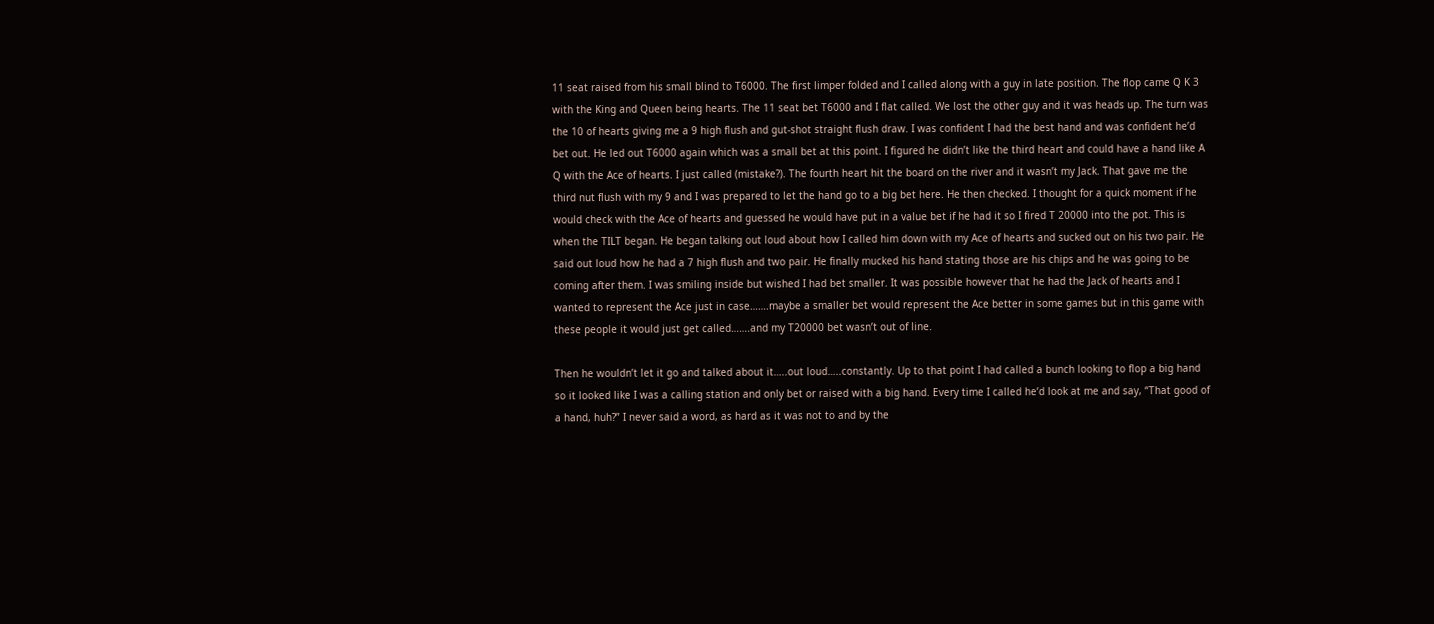11 seat raised from his small blind to T6000. The first limper folded and I called along with a guy in late position. The flop came Q K 3 with the King and Queen being hearts. The 11 seat bet T6000 and I flat called. We lost the other guy and it was heads up. The turn was the 10 of hearts giving me a 9 high flush and gut-shot straight flush draw. I was confident I had the best hand and was confident he’d bet out. He led out T6000 again which was a small bet at this point. I figured he didn’t like the third heart and could have a hand like A Q with the Ace of hearts. I just called (mistake?). The fourth heart hit the board on the river and it wasn’t my Jack. That gave me the third nut flush with my 9 and I was prepared to let the hand go to a big bet here. He then checked. I thought for a quick moment if he would check with the Ace of hearts and guessed he would have put in a value bet if he had it so I fired T 20000 into the pot. This is when the TILT began. He began talking out loud about how I called him down with my Ace of hearts and sucked out on his two pair. He said out loud how he had a 7 high flush and two pair. He finally mucked his hand stating those are his chips and he was going to be coming after them. I was smiling inside but wished I had bet smaller. It was possible however that he had the Jack of hearts and I wanted to represent the Ace just in case…….maybe a smaller bet would represent the Ace better in some games but in this game with these people it would just get called…….and my T20000 bet wasn’t out of line.

Then he wouldn’t let it go and talked about it…..out loud…..constantly. Up to that point I had called a bunch looking to flop a big hand so it looked like I was a calling station and only bet or raised with a big hand. Every time I called he’d look at me and say, “That good of a hand, huh?” I never said a word, as hard as it was not to and by the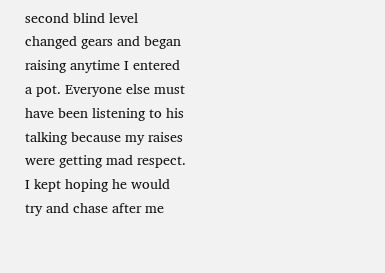second blind level changed gears and began raising anytime I entered a pot. Everyone else must have been listening to his talking because my raises were getting mad respect. I kept hoping he would try and chase after me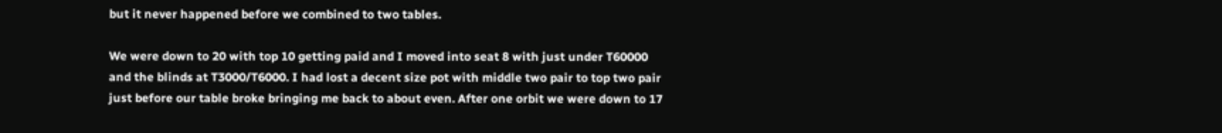but it never happened before we combined to two tables.

We were down to 20 with top 10 getting paid and I moved into seat 8 with just under T60000 and the blinds at T3000/T6000. I had lost a decent size pot with middle two pair to top two pair just before our table broke bringing me back to about even. After one orbit we were down to 17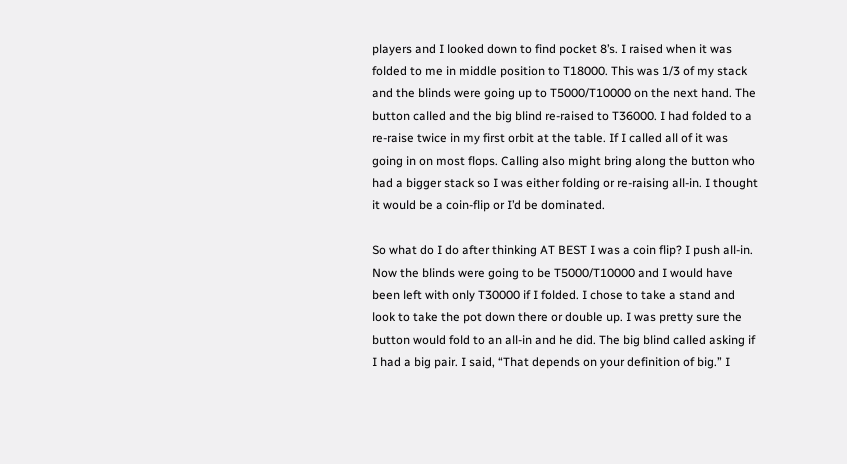players and I looked down to find pocket 8’s. I raised when it was folded to me in middle position to T18000. This was 1/3 of my stack and the blinds were going up to T5000/T10000 on the next hand. The button called and the big blind re-raised to T36000. I had folded to a re-raise twice in my first orbit at the table. If I called all of it was going in on most flops. Calling also might bring along the button who had a bigger stack so I was either folding or re-raising all-in. I thought it would be a coin-flip or I’d be dominated.

So what do I do after thinking AT BEST I was a coin flip? I push all-in. Now the blinds were going to be T5000/T10000 and I would have been left with only T30000 if I folded. I chose to take a stand and look to take the pot down there or double up. I was pretty sure the button would fold to an all-in and he did. The big blind called asking if I had a big pair. I said, “That depends on your definition of big.” I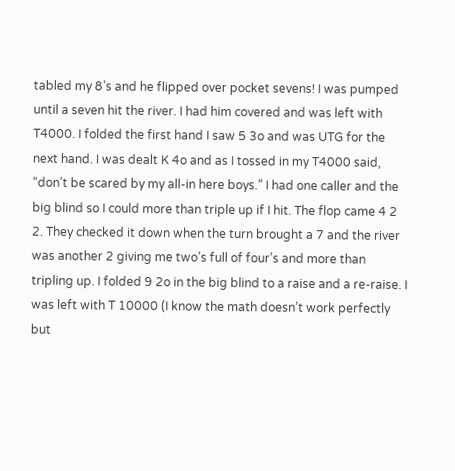tabled my 8’s and he flipped over pocket sevens! I was pumped until a seven hit the river. I had him covered and was left with T4000. I folded the first hand I saw 5 3o and was UTG for the next hand. I was dealt K 4o and as I tossed in my T4000 said, “don’t be scared by my all-in here boys.” I had one caller and the big blind so I could more than triple up if I hit. The flop came 4 2 2. They checked it down when the turn brought a 7 and the river was another 2 giving me two’s full of four’s and more than tripling up. I folded 9 2o in the big blind to a raise and a re-raise. I was left with T 10000 (I know the math doesn’t work perfectly but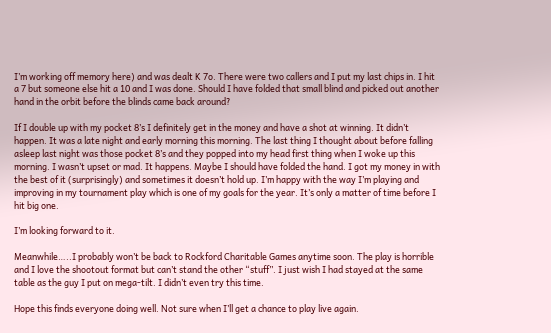I’m working off memory here) and was dealt K 7o. There were two callers and I put my last chips in. I hit a 7 but someone else hit a 10 and I was done. Should I have folded that small blind and picked out another hand in the orbit before the blinds came back around?

If I double up with my pocket 8’s I definitely get in the money and have a shot at winning. It didn’t happen. It was a late night and early morning this morning. The last thing I thought about before falling asleep last night was those pocket 8’s and they popped into my head first thing when I woke up this morning. I wasn’t upset or mad. It happens. Maybe I should have folded the hand. I got my money in with the best of it (surprisingly) and sometimes it doesn’t hold up. I’m happy with the way I’m playing and improving in my tournament play which is one of my goals for the year. It’s only a matter of time before I hit big one.

I’m looking forward to it.

Meanwhile…..I probably won’t be back to Rockford Charitable Games anytime soon. The play is horrible and I love the shootout format but can’t stand the other “stuff”. I just wish I had stayed at the same table as the guy I put on mega-tilt. I didn’t even try this time.

Hope this finds everyone doing well. Not sure when I’ll get a chance to play live again.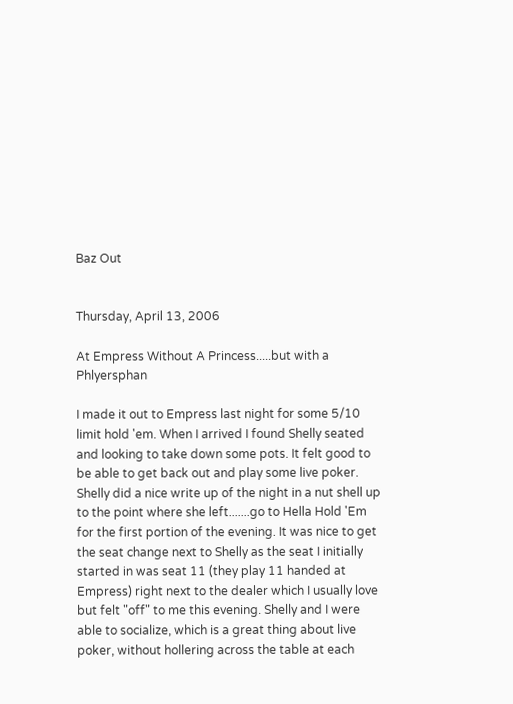Baz Out


Thursday, April 13, 2006

At Empress Without A Princess.....but with a Phlyersphan

I made it out to Empress last night for some 5/10 limit hold 'em. When I arrived I found Shelly seated and looking to take down some pots. It felt good to be able to get back out and play some live poker. Shelly did a nice write up of the night in a nut shell up to the point where she left.......go to Hella Hold 'Em for the first portion of the evening. It was nice to get the seat change next to Shelly as the seat I initially started in was seat 11 (they play 11 handed at Empress) right next to the dealer which I usually love but felt "off" to me this evening. Shelly and I were able to socialize, which is a great thing about live poker, without hollering across the table at each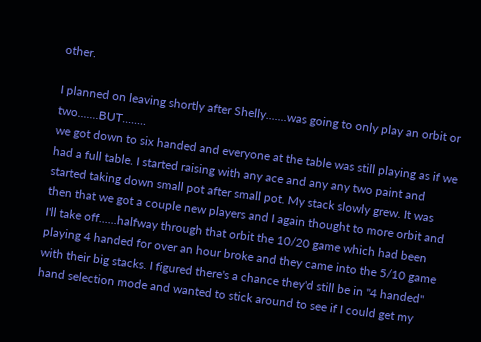other.

I planned on leaving shortly after Shelly.......was going to only play an orbit or two.......BUT........
we got down to six handed and everyone at the table was still playing as if we had a full table. I started raising with any ace and any any two paint and started taking down small pot after small pot. My stack slowly grew. It was then that we got a couple new players and I again thought to more orbit and I'll take off......halfway through that orbit the 10/20 game which had been playing 4 handed for over an hour broke and they came into the 5/10 game with their big stacks. I figured there's a chance they'd still be in "4 handed" hand selection mode and wanted to stick around to see if I could get my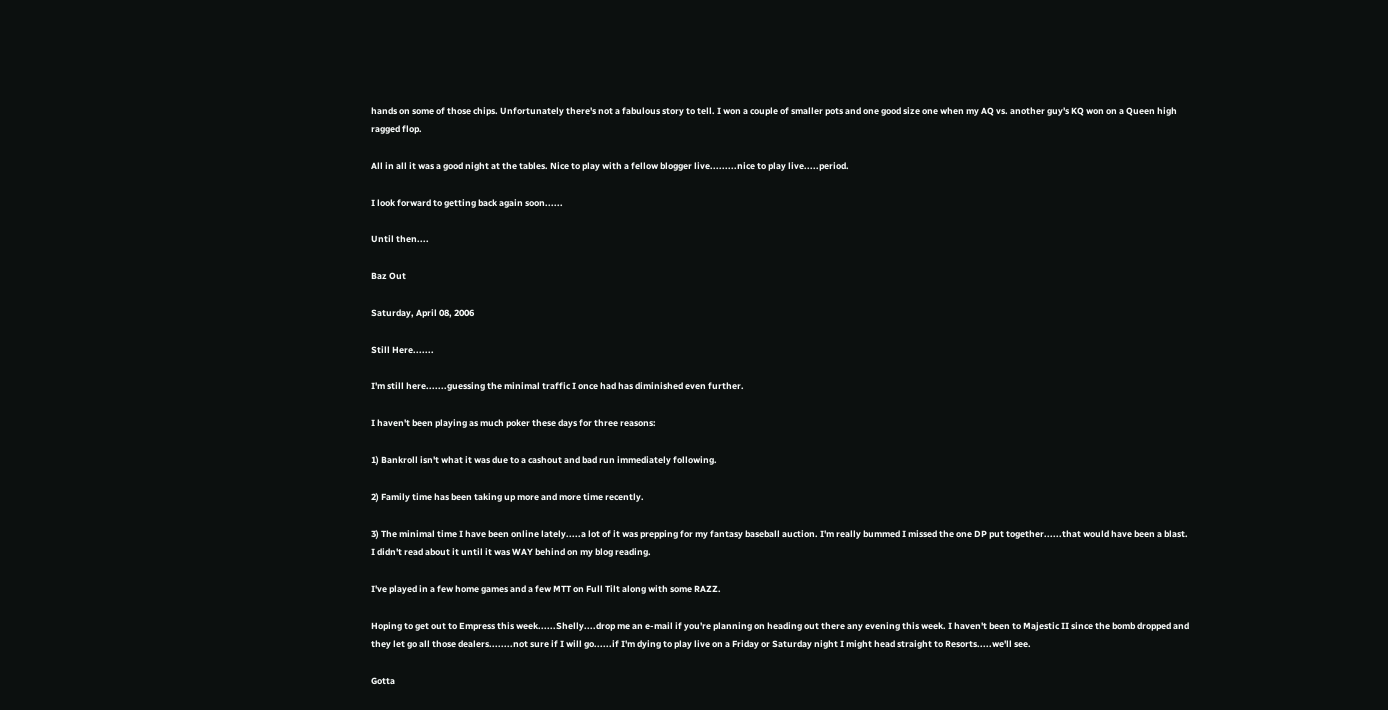hands on some of those chips. Unfortunately there's not a fabulous story to tell. I won a couple of smaller pots and one good size one when my AQ vs. another guy's KQ won on a Queen high ragged flop.

All in all it was a good night at the tables. Nice to play with a fellow blogger live.........nice to play live.....period.

I look forward to getting back again soon......

Until then....

Baz Out

Saturday, April 08, 2006

Still Here.......

I'm still here.......guessing the minimal traffic I once had has diminished even further.

I haven't been playing as much poker these days for three reasons:

1) Bankroll isn't what it was due to a cashout and bad run immediately following.

2) Family time has been taking up more and more time recently.

3) The minimal time I have been online lately.....a lot of it was prepping for my fantasy baseball auction. I'm really bummed I missed the one DP put together......that would have been a blast. I didn't read about it until it was WAY behind on my blog reading.

I've played in a few home games and a few MTT on Full Tilt along with some RAZZ.

Hoping to get out to Empress this week......Shelly....drop me an e-mail if you're planning on heading out there any evening this week. I haven't been to Majestic II since the bomb dropped and they let go all those dealers........not sure if I will go......if I'm dying to play live on a Friday or Saturday night I might head straight to Resorts.....we'll see.

Gotta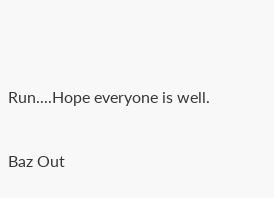Run....Hope everyone is well.

Baz Out